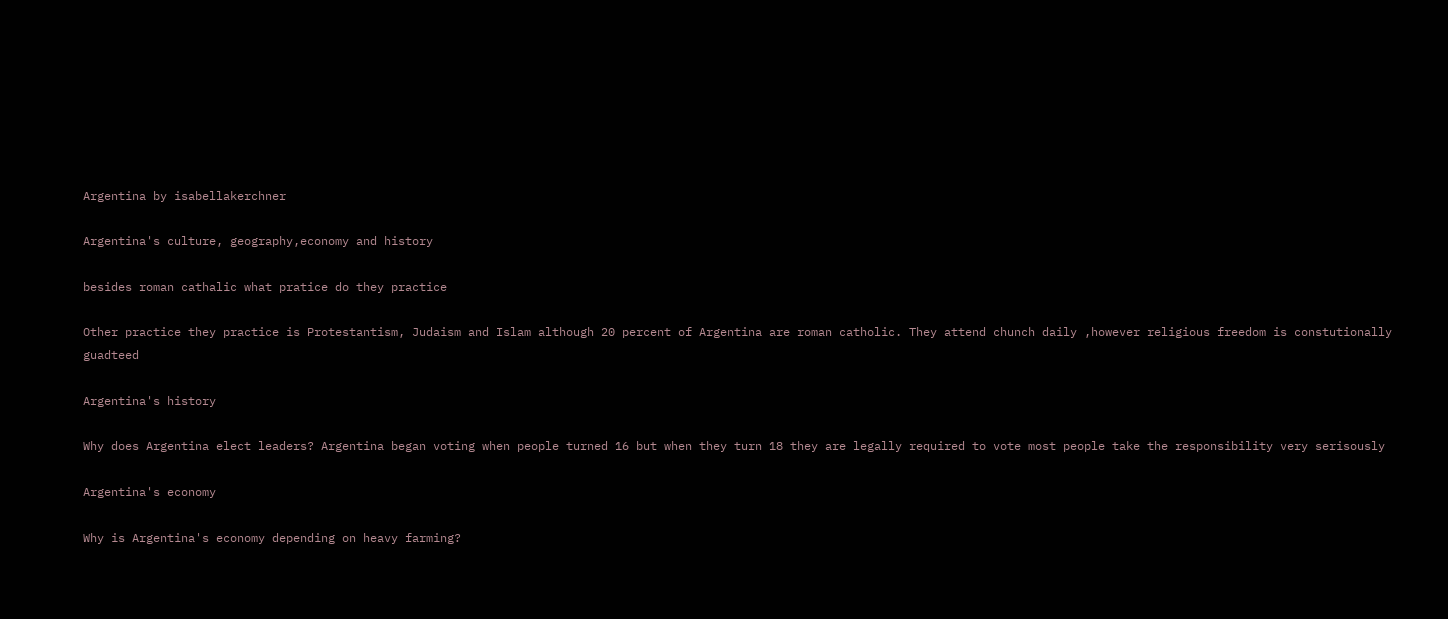Argentina by isabellakerchner

Argentina's culture, geography,economy and history

besides roman cathalic what pratice do they practice

Other practice they practice is Protestantism, Judaism and Islam although 20 percent of Argentina are roman catholic. They attend chunch daily ,however religious freedom is constutionally guadteed

Argentina's history

Why does Argentina elect leaders? Argentina began voting when people turned 16 but when they turn 18 they are legally required to vote most people take the responsibility very serisously

Argentina's economy

Why is Argentina's economy depending on heavy farming?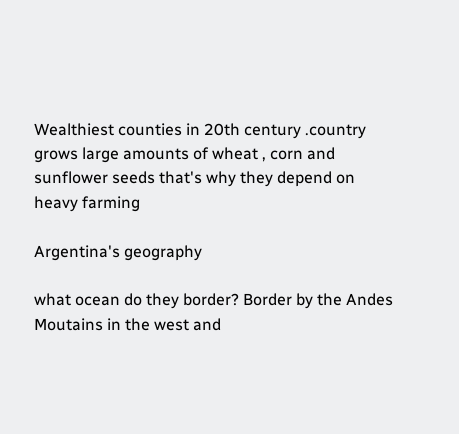Wealthiest counties in 20th century .country grows large amounts of wheat , corn and sunflower seeds that's why they depend on heavy farming

Argentina's geography

what ocean do they border? Border by the Andes Moutains in the west and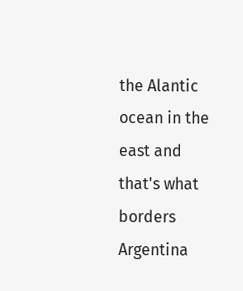the Alantic ocean in the east and that's what borders Argentina